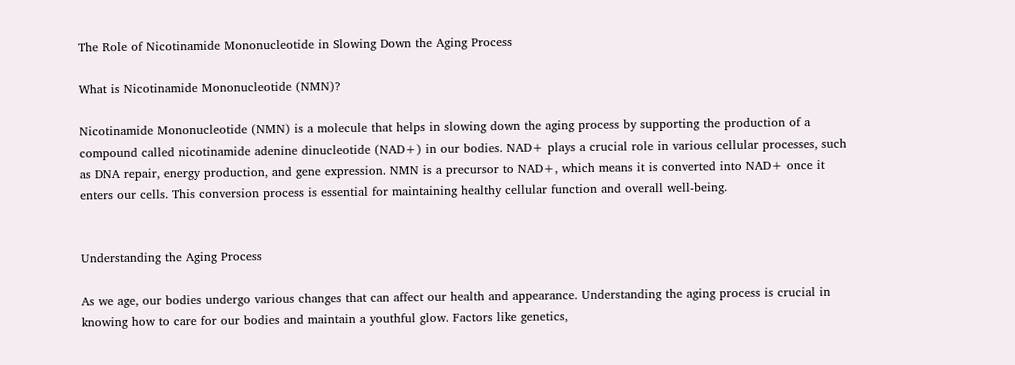The Role of Nicotinamide Mononucleotide in Slowing Down the Aging Process

What is Nicotinamide Mononucleotide (NMN)?

Nicotinamide Mononucleotide (NMN) is a molecule that helps in slowing down the aging process by supporting the production of a compound called nicotinamide adenine dinucleotide (NAD+) in our bodies. NAD+ plays a crucial role in various cellular processes, such as DNA repair, energy production, and gene expression. NMN is a precursor to NAD+, which means it is converted into NAD+ once it enters our cells. This conversion process is essential for maintaining healthy cellular function and overall well-being.


Understanding the Aging Process

As we age, our bodies undergo various changes that can affect our health and appearance. Understanding the aging process is crucial in knowing how to care for our bodies and maintain a youthful glow. Factors like genetics,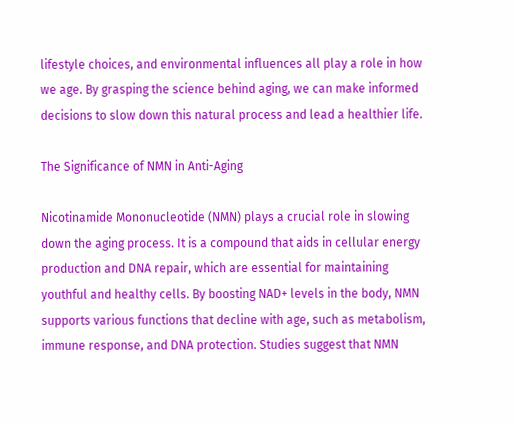lifestyle choices, and environmental influences all play a role in how we age. By grasping the science behind aging, we can make informed decisions to slow down this natural process and lead a healthier life.

The Significance of NMN in Anti-Aging

Nicotinamide Mononucleotide (NMN) plays a crucial role in slowing down the aging process. It is a compound that aids in cellular energy production and DNA repair, which are essential for maintaining youthful and healthy cells. By boosting NAD+ levels in the body, NMN supports various functions that decline with age, such as metabolism, immune response, and DNA protection. Studies suggest that NMN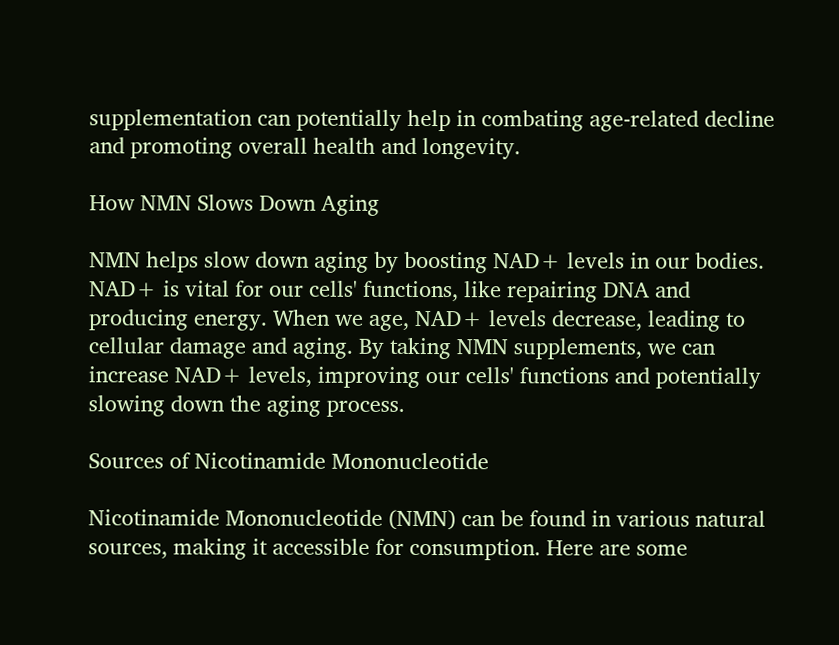supplementation can potentially help in combating age-related decline and promoting overall health and longevity.

How NMN Slows Down Aging

NMN helps slow down aging by boosting NAD+ levels in our bodies. NAD+ is vital for our cells' functions, like repairing DNA and producing energy. When we age, NAD+ levels decrease, leading to cellular damage and aging. By taking NMN supplements, we can increase NAD+ levels, improving our cells' functions and potentially slowing down the aging process.

Sources of Nicotinamide Mononucleotide

Nicotinamide Mononucleotide (NMN) can be found in various natural sources, making it accessible for consumption. Here are some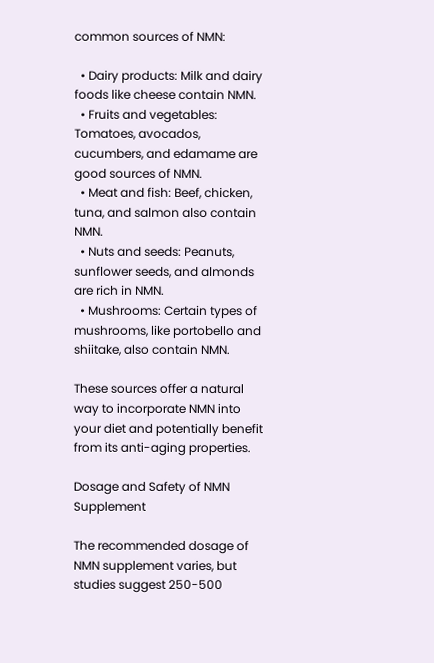common sources of NMN:

  • Dairy products: Milk and dairy foods like cheese contain NMN.
  • Fruits and vegetables: Tomatoes, avocados, cucumbers, and edamame are good sources of NMN.
  • Meat and fish: Beef, chicken, tuna, and salmon also contain NMN.
  • Nuts and seeds: Peanuts, sunflower seeds, and almonds are rich in NMN.
  • Mushrooms: Certain types of mushrooms, like portobello and shiitake, also contain NMN.

These sources offer a natural way to incorporate NMN into your diet and potentially benefit from its anti-aging properties.

Dosage and Safety of NMN Supplement

The recommended dosage of NMN supplement varies, but studies suggest 250-500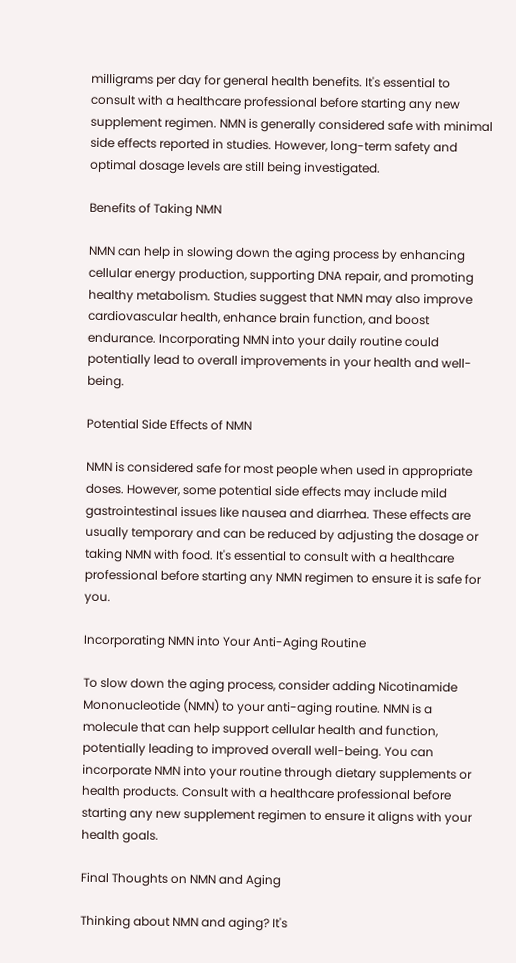milligrams per day for general health benefits. It's essential to consult with a healthcare professional before starting any new supplement regimen. NMN is generally considered safe with minimal side effects reported in studies. However, long-term safety and optimal dosage levels are still being investigated.

Benefits of Taking NMN

NMN can help in slowing down the aging process by enhancing cellular energy production, supporting DNA repair, and promoting healthy metabolism. Studies suggest that NMN may also improve cardiovascular health, enhance brain function, and boost endurance. Incorporating NMN into your daily routine could potentially lead to overall improvements in your health and well-being.

Potential Side Effects of NMN

NMN is considered safe for most people when used in appropriate doses. However, some potential side effects may include mild gastrointestinal issues like nausea and diarrhea. These effects are usually temporary and can be reduced by adjusting the dosage or taking NMN with food. It's essential to consult with a healthcare professional before starting any NMN regimen to ensure it is safe for you.

Incorporating NMN into Your Anti-Aging Routine

To slow down the aging process, consider adding Nicotinamide Mononucleotide (NMN) to your anti-aging routine. NMN is a molecule that can help support cellular health and function, potentially leading to improved overall well-being. You can incorporate NMN into your routine through dietary supplements or health products. Consult with a healthcare professional before starting any new supplement regimen to ensure it aligns with your health goals.

Final Thoughts on NMN and Aging

Thinking about NMN and aging? It's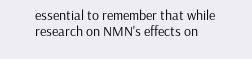essential to remember that while research on NMN's effects on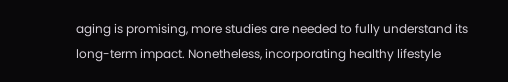aging is promising, more studies are needed to fully understand its long-term impact. Nonetheless, incorporating healthy lifestyle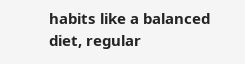habits like a balanced diet, regular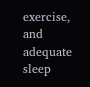exercise, and adequate sleep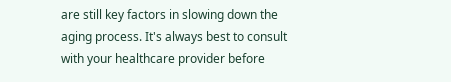are still key factors in slowing down the aging process. It's always best to consult with your healthcare provider before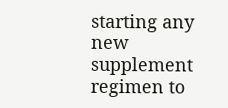starting any new supplement regimen to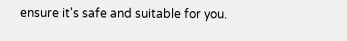ensure it's safe and suitable for you.